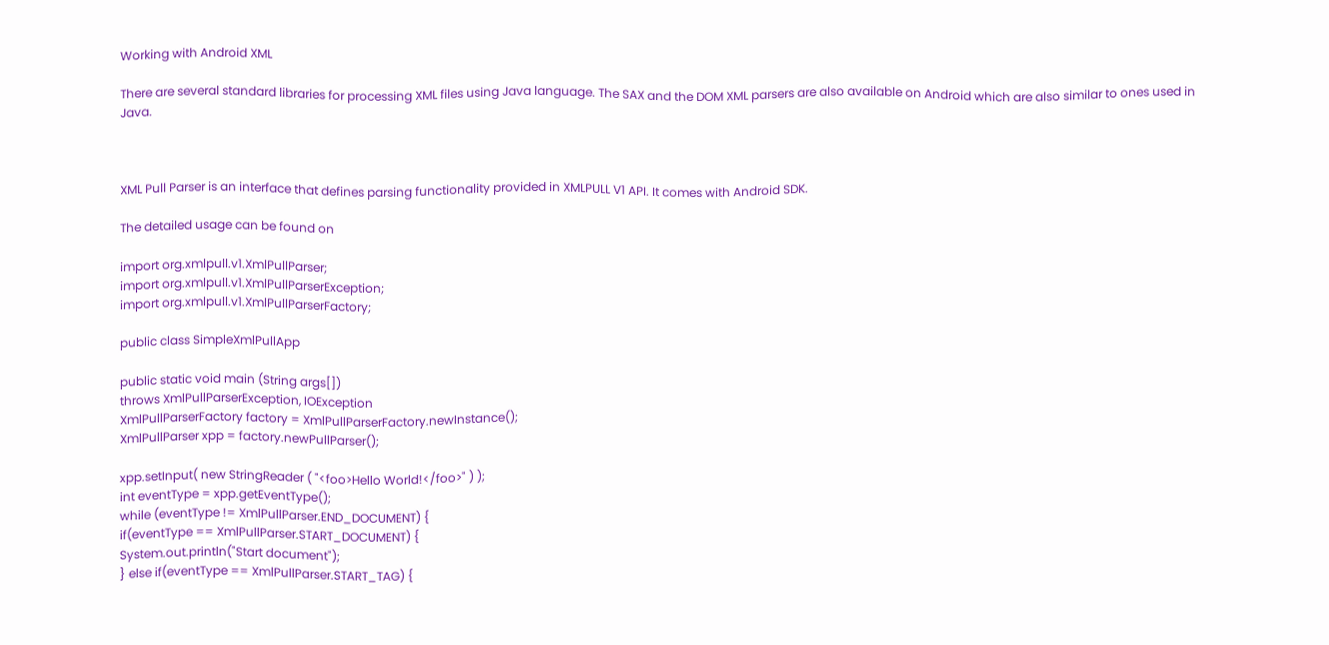Working with Android XML

There are several standard libraries for processing XML files using Java language. The SAX and the DOM XML parsers are also available on Android which are also similar to ones used in Java.



XML Pull Parser is an interface that defines parsing functionality provided in XMLPULL V1 API. It comes with Android SDK.

The detailed usage can be found on

import org.xmlpull.v1.XmlPullParser;
import org.xmlpull.v1.XmlPullParserException;
import org.xmlpull.v1.XmlPullParserFactory;

public class SimpleXmlPullApp

public static void main (String args[])
throws XmlPullParserException, IOException
XmlPullParserFactory factory = XmlPullParserFactory.newInstance();
XmlPullParser xpp = factory.newPullParser();

xpp.setInput( new StringReader ( "<foo>Hello World!</foo>" ) );
int eventType = xpp.getEventType();
while (eventType != XmlPullParser.END_DOCUMENT) {
if(eventType == XmlPullParser.START_DOCUMENT) {
System.out.println("Start document");
} else if(eventType == XmlPullParser.START_TAG) {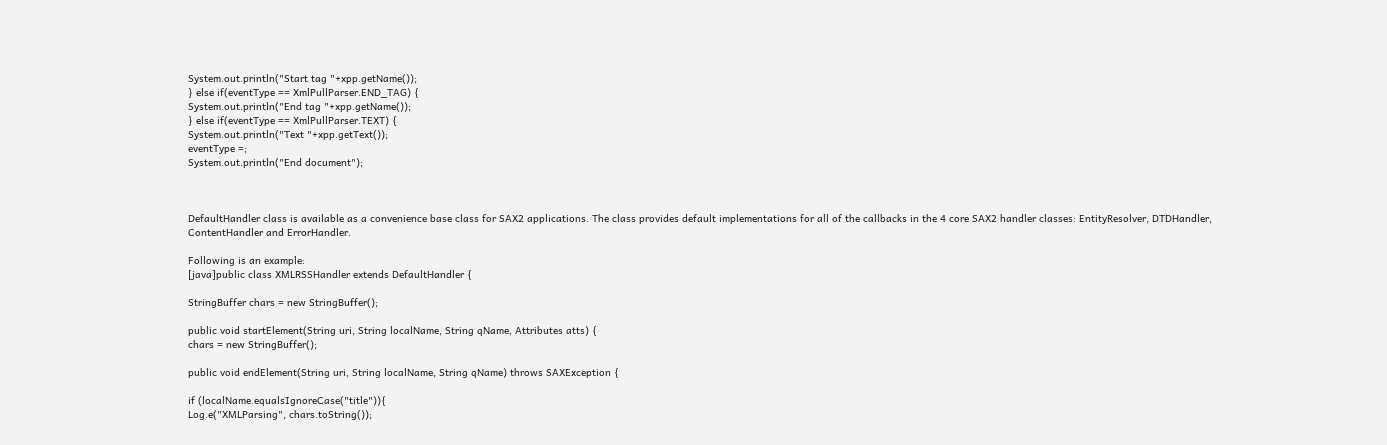System.out.println("Start tag "+xpp.getName());
} else if(eventType == XmlPullParser.END_TAG) {
System.out.println("End tag "+xpp.getName());
} else if(eventType == XmlPullParser.TEXT) {
System.out.println("Text "+xpp.getText());
eventType =;
System.out.println("End document");



DefaultHandler class is available as a convenience base class for SAX2 applications. The class provides default implementations for all of the callbacks in the 4 core SAX2 handler classes: EntityResolver, DTDHandler, ContentHandler and ErrorHandler.

Following is an example:
[java]public class XMLRSSHandler extends DefaultHandler {

StringBuffer chars = new StringBuffer();

public void startElement(String uri, String localName, String qName, Attributes atts) {
chars = new StringBuffer();

public void endElement(String uri, String localName, String qName) throws SAXException {

if (localName.equalsIgnoreCase("title")){
Log.e("XMLParsing", chars.toString());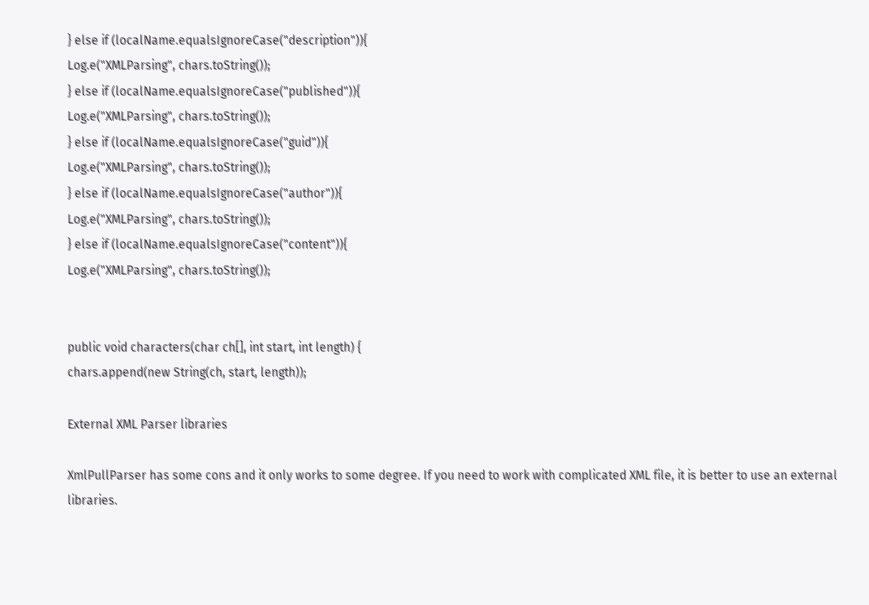} else if (localName.equalsIgnoreCase("description")){
Log.e("XMLParsing", chars.toString());
} else if (localName.equalsIgnoreCase("published")){
Log.e("XMLParsing", chars.toString());
} else if (localName.equalsIgnoreCase("guid")){
Log.e("XMLParsing", chars.toString());
} else if (localName.equalsIgnoreCase("author")){
Log.e("XMLParsing", chars.toString());
} else if (localName.equalsIgnoreCase("content")){
Log.e("XMLParsing", chars.toString());


public void characters(char ch[], int start, int length) {
chars.append(new String(ch, start, length));

External XML Parser libraries

XmlPullParser has some cons and it only works to some degree. If you need to work with complicated XML file, it is better to use an external libraries.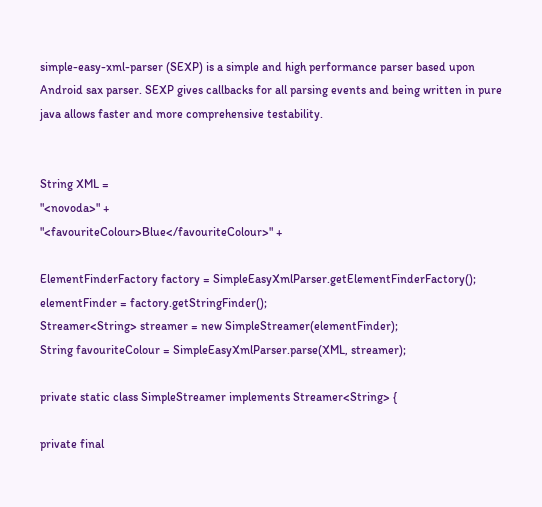simple-easy-xml-parser (SEXP) is a simple and high performance parser based upon Android sax parser. SEXP gives callbacks for all parsing events and being written in pure java allows faster and more comprehensive testability.


String XML =
"<novoda>" +
"<favouriteColour>Blue</favouriteColour>" +

ElementFinderFactory factory = SimpleEasyXmlParser.getElementFinderFactory();
elementFinder = factory.getStringFinder();
Streamer<String> streamer = new SimpleStreamer(elementFinder);
String favouriteColour = SimpleEasyXmlParser.parse(XML, streamer);

private static class SimpleStreamer implements Streamer<String> {

private final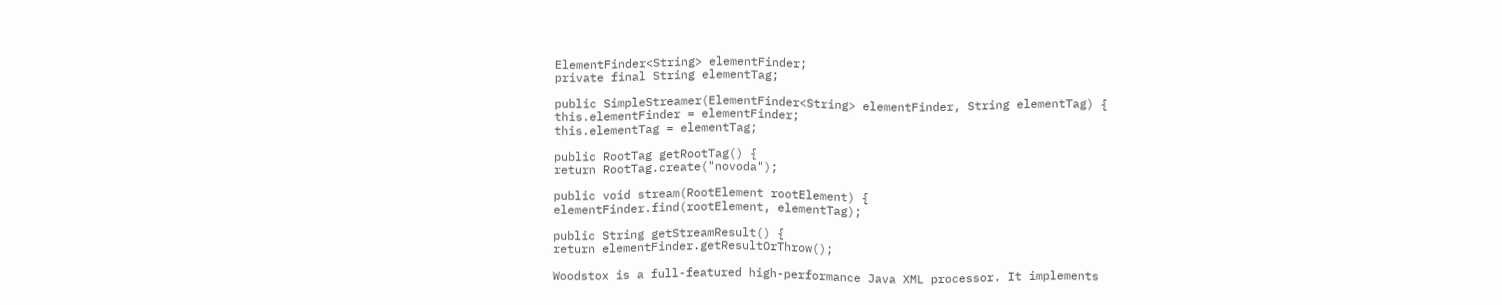ElementFinder<String> elementFinder;
private final String elementTag;

public SimpleStreamer(ElementFinder<String> elementFinder, String elementTag) {
this.elementFinder = elementFinder;
this.elementTag = elementTag;

public RootTag getRootTag() {
return RootTag.create("novoda");

public void stream(RootElement rootElement) {
elementFinder.find(rootElement, elementTag);

public String getStreamResult() {
return elementFinder.getResultOrThrow();

Woodstox is a full-featured high-performance Java XML processor. It implements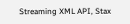Streaming XML API, Stax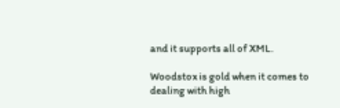and it supports all of XML.

Woodstox is gold when it comes to dealing with high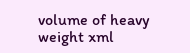volume of heavy weight xml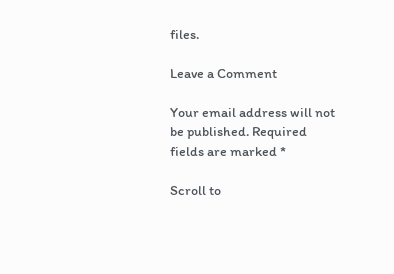files.

Leave a Comment

Your email address will not be published. Required fields are marked *

Scroll to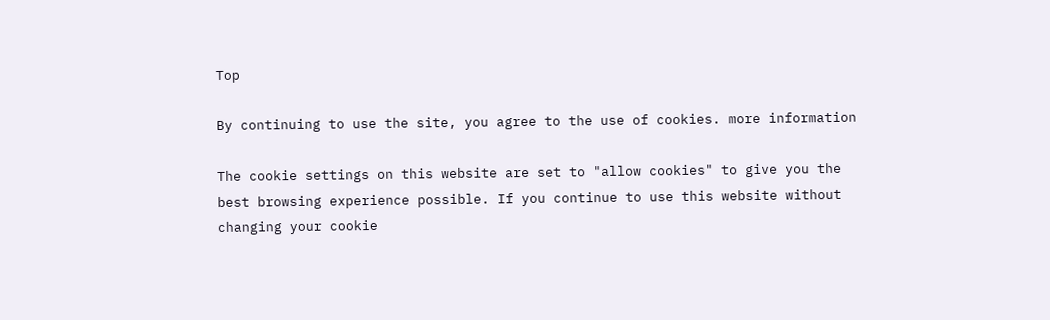Top

By continuing to use the site, you agree to the use of cookies. more information

The cookie settings on this website are set to "allow cookies" to give you the best browsing experience possible. If you continue to use this website without changing your cookie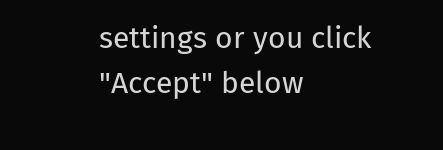settings or you click "Accept" below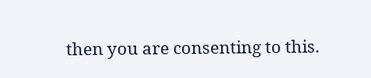then you are consenting to this.